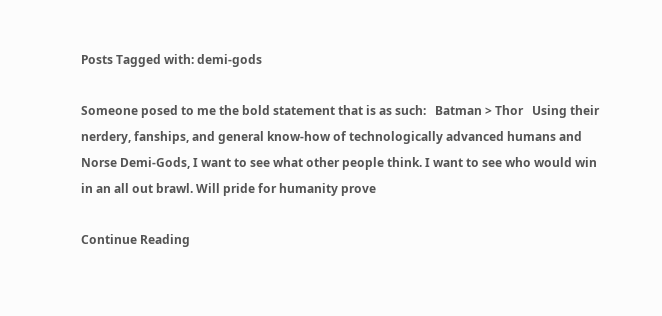Posts Tagged with: demi-gods

Someone posed to me the bold statement that is as such:   Batman > Thor   Using their nerdery, fanships, and general know-how of technologically advanced humans and Norse Demi-Gods, I want to see what other people think. I want to see who would win in an all out brawl. Will pride for humanity prove

Continue Reading